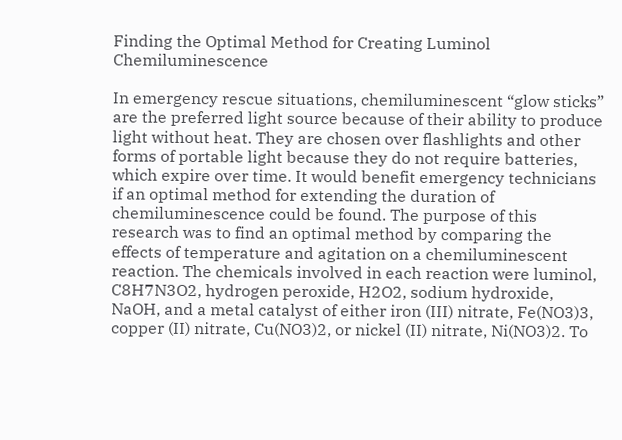Finding the Optimal Method for Creating Luminol Chemiluminescence

In emergency rescue situations, chemiluminescent “glow sticks” are the preferred light source because of their ability to produce light without heat. They are chosen over flashlights and other forms of portable light because they do not require batteries, which expire over time. It would benefit emergency technicians if an optimal method for extending the duration of chemiluminescence could be found. The purpose of this research was to find an optimal method by comparing the effects of temperature and agitation on a chemiluminescent reaction. The chemicals involved in each reaction were luminol, C8H7N3O2, hydrogen peroxide, H2O2, sodium hydroxide, NaOH, and a metal catalyst of either iron (III) nitrate, Fe(NO3)3, copper (II) nitrate, Cu(NO3)2, or nickel (II) nitrate, Ni(NO3)2. To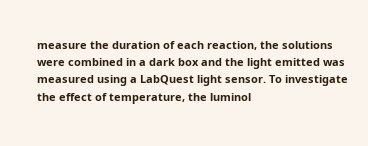measure the duration of each reaction, the solutions were combined in a dark box and the light emitted was measured using a LabQuest light sensor. To investigate the effect of temperature, the luminol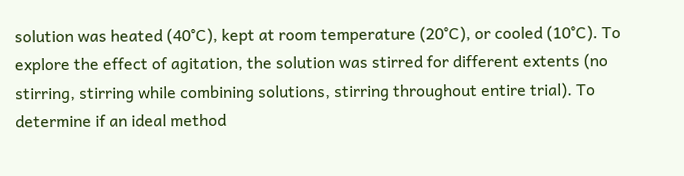solution was heated (40°C), kept at room temperature (20°C), or cooled (10°C). To explore the effect of agitation, the solution was stirred for different extents (no stirring, stirring while combining solutions, stirring throughout entire trial). To determine if an ideal method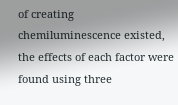of creating chemiluminescence existed, the effects of each factor were found using three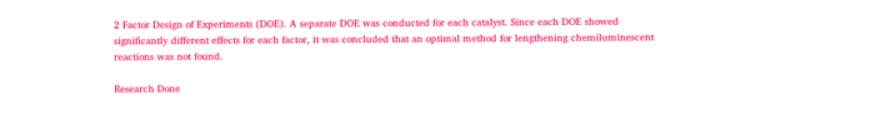2 Factor Design of Experiments (DOE). A separate DOE was conducted for each catalyst. Since each DOE showed significantly different effects for each factor, it was concluded that an optimal method for lengthening chemiluminescent reactions was not found.

Research Done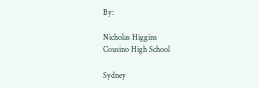By:

Nicholas Higgins
Cousino High School

Sydney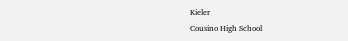Kieler
Cousino High School